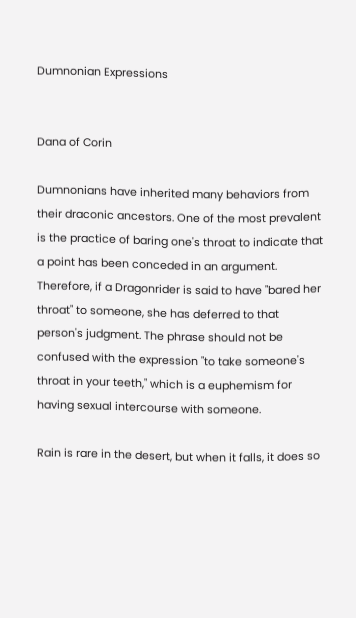Dumnonian Expressions


Dana of Corin

Dumnonians have inherited many behaviors from their draconic ancestors. One of the most prevalent is the practice of baring one's throat to indicate that a point has been conceded in an argument. Therefore, if a Dragonrider is said to have "bared her throat" to someone, she has deferred to that person's judgment. The phrase should not be confused with the expression "to take someone's throat in your teeth," which is a euphemism for having sexual intercourse with someone.

Rain is rare in the desert, but when it falls, it does so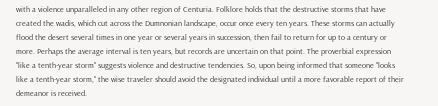with a violence unparalleled in any other region of Centuria. Folklore holds that the destructive storms that have created the wadis, which cut across the Dumnonian landscape, occur once every ten years. These storms can actually flood the desert several times in one year or several years in succession, then fail to return for up to a century or more. Perhaps the average interval is ten years, but records are uncertain on that point. The proverbial expression "like a tenth-year storm" suggests violence and destructive tendencies. So, upon being informed that someone "looks like a tenth-year storm," the wise traveler should avoid the designated individual until a more favorable report of their demeanor is received.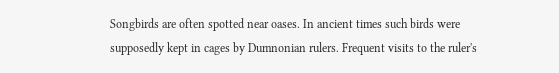Songbirds are often spotted near oases. In ancient times such birds were supposedly kept in cages by Dumnonian rulers. Frequent visits to the ruler's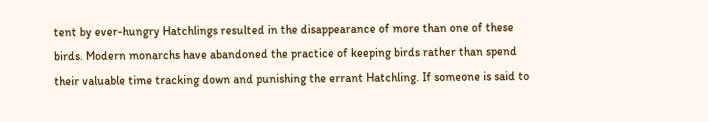tent by ever-hungry Hatchlings resulted in the disappearance of more than one of these birds. Modern monarchs have abandoned the practice of keeping birds rather than spend their valuable time tracking down and punishing the errant Hatchling. If someone is said to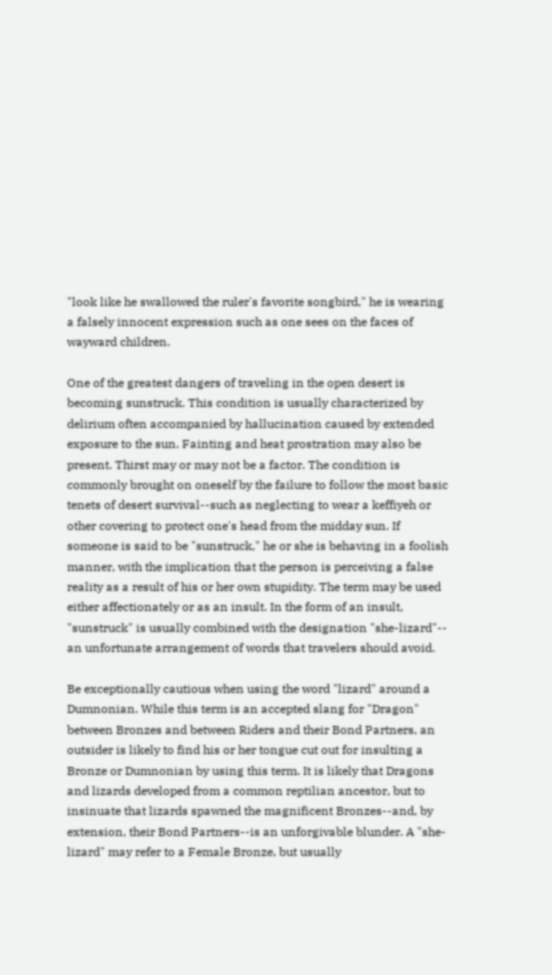"look like he swallowed the ruler's favorite songbird," he is wearing a falsely innocent expression such as one sees on the faces of wayward children.

One of the greatest dangers of traveling in the open desert is becoming sunstruck. This condition is usually characterized by delirium often accompanied by hallucination caused by extended exposure to the sun. Fainting and heat prostration may also be present. Thirst may or may not be a factor. The condition is commonly brought on oneself by the failure to follow the most basic tenets of desert survival--such as neglecting to wear a keffiyeh or other covering to protect one's head from the midday sun. If someone is said to be "sunstruck," he or she is behaving in a foolish manner, with the implication that the person is perceiving a false reality as a result of his or her own stupidity. The term may be used either affectionately or as an insult. In the form of an insult, "sunstruck" is usually combined with the designation "she-lizard"-- an unfortunate arrangement of words that travelers should avoid.

Be exceptionally cautious when using the word "lizard" around a Dumnonian. While this term is an accepted slang for "Dragon" between Bronzes and between Riders and their Bond Partners, an outsider is likely to find his or her tongue cut out for insulting a Bronze or Dumnonian by using this term. It is likely that Dragons and lizards developed from a common reptilian ancestor, but to insinuate that lizards spawned the magnificent Bronzes--and, by extension, their Bond Partners--is an unforgivable blunder. A "she-lizard" may refer to a Female Bronze, but usually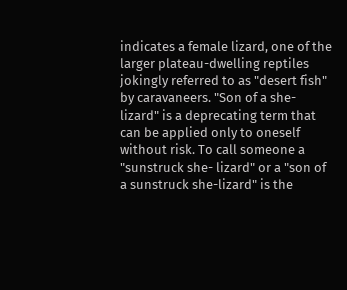indicates a female lizard, one of the larger plateau-dwelling reptiles jokingly referred to as "desert fish" by caravaneers. "Son of a she-lizard" is a deprecating term that can be applied only to oneself without risk. To call someone a "sunstruck she- lizard" or a "son of a sunstruck she-lizard" is the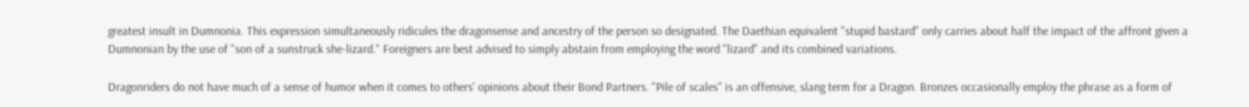greatest insult in Dumnonia. This expression simultaneously ridicules the dragonsense and ancestry of the person so designated. The Daethian equivalent "stupid bastard" only carries about half the impact of the affront given a Dumnonian by the use of "son of a sunstruck she-lizard." Foreigners are best advised to simply abstain from employing the word "lizard" and its combined variations.

Dragonriders do not have much of a sense of humor when it comes to others' opinions about their Bond Partners. "Pile of scales" is an offensive, slang term for a Dragon. Bronzes occasionally employ the phrase as a form of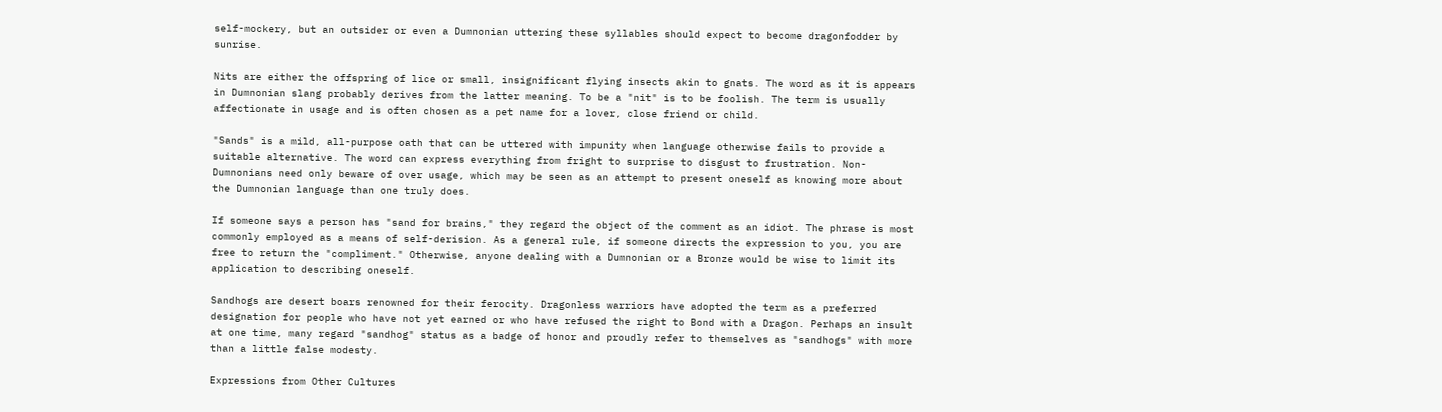self-mockery, but an outsider or even a Dumnonian uttering these syllables should expect to become dragonfodder by sunrise.

Nits are either the offspring of lice or small, insignificant flying insects akin to gnats. The word as it is appears in Dumnonian slang probably derives from the latter meaning. To be a "nit" is to be foolish. The term is usually affectionate in usage and is often chosen as a pet name for a lover, close friend or child.

"Sands" is a mild, all-purpose oath that can be uttered with impunity when language otherwise fails to provide a suitable alternative. The word can express everything from fright to surprise to disgust to frustration. Non-Dumnonians need only beware of over usage, which may be seen as an attempt to present oneself as knowing more about the Dumnonian language than one truly does.

If someone says a person has "sand for brains," they regard the object of the comment as an idiot. The phrase is most commonly employed as a means of self-derision. As a general rule, if someone directs the expression to you, you are free to return the "compliment." Otherwise, anyone dealing with a Dumnonian or a Bronze would be wise to limit its application to describing oneself.

Sandhogs are desert boars renowned for their ferocity. Dragonless warriors have adopted the term as a preferred designation for people who have not yet earned or who have refused the right to Bond with a Dragon. Perhaps an insult at one time, many regard "sandhog" status as a badge of honor and proudly refer to themselves as "sandhogs" with more than a little false modesty.

Expressions from Other Cultures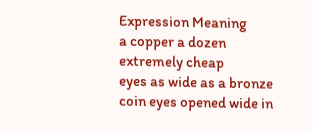Expression Meaning
a copper a dozen extremely cheap
eyes as wide as a bronze coin eyes opened wide in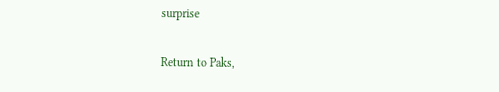surprise

Return to Paks,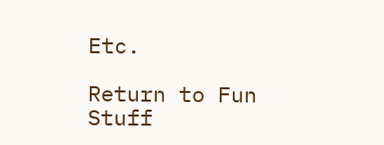Etc.

Return to Fun Stuff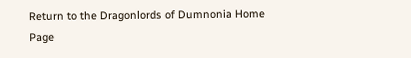Return to the Dragonlords of Dumnonia Home Page